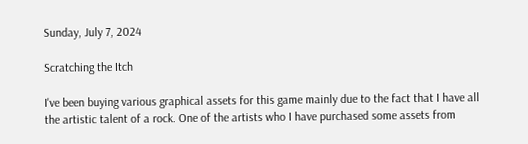Sunday, July 7, 2024

Scratching the Itch

I've been buying various graphical assets for this game mainly due to the fact that I have all the artistic talent of a rock. One of the artists who I have purchased some assets from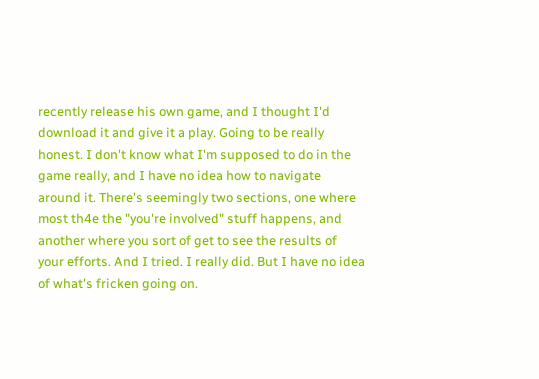recently release his own game, and I thought I'd download it and give it a play. Going to be really honest. I don't know what I'm supposed to do in the game really, and I have no idea how to navigate around it. There's seemingly two sections, one where most th4e the "you're involved" stuff happens, and another where you sort of get to see the results of your efforts. And I tried. I really did. But I have no idea of what's fricken going on.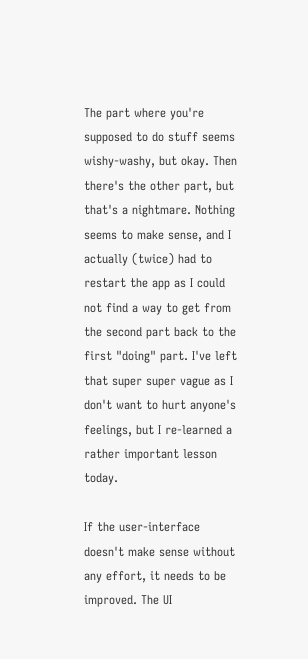The part where you're supposed to do stuff seems wishy-washy, but okay. Then there's the other part, but that's a nightmare. Nothing seems to make sense, and I actually (twice) had to restart the app as I could not find a way to get from the second part back to the first "doing" part. I've left that super super vague as I don't want to hurt anyone's feelings, but I re-learned a rather important lesson today.

If the user-interface doesn't make sense without any effort, it needs to be improved. The UI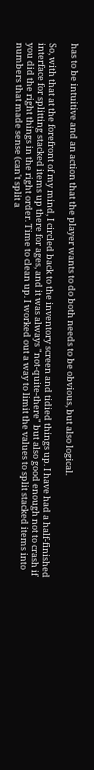has to be intuitive and an action that the player wants to do both needs to be obvious, but also logical.

So, with that at the forefront of my mind, I circled back to the inventory screen and tidied things up. I have had a half-finished interface for splitting stacked items up there for ages, and it was always "not-quite-there" but also good enough not to crash if you did the right things in the right order. Time to clean up. I worked out a way to limit the values to split stacked items into numbers that made sense (can't split a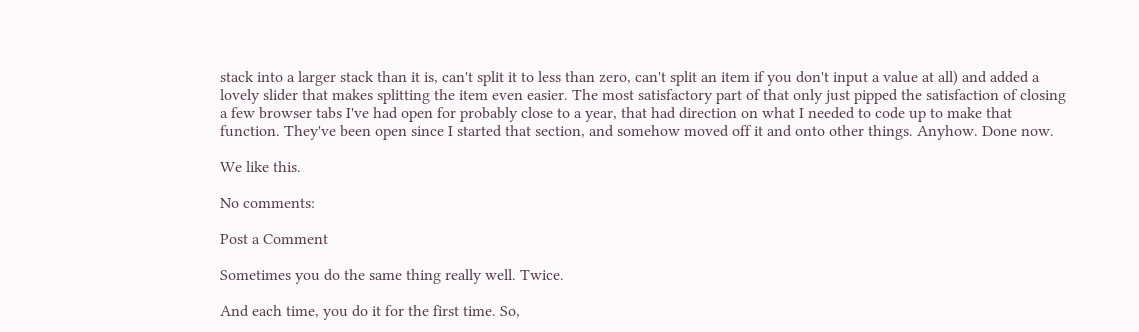stack into a larger stack than it is, can't split it to less than zero, can't split an item if you don't input a value at all) and added a lovely slider that makes splitting the item even easier. The most satisfactory part of that only just pipped the satisfaction of closing a few browser tabs I've had open for probably close to a year, that had direction on what I needed to code up to make that function. They've been open since I started that section, and somehow moved off it and onto other things. Anyhow. Done now.

We like this.

No comments:

Post a Comment

Sometimes you do the same thing really well. Twice.

And each time, you do it for the first time. So,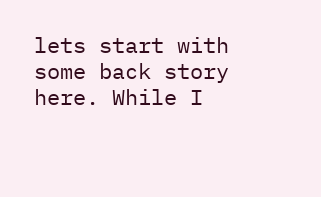lets start with some back story here. While I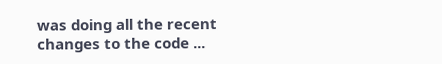was doing all the recent changes to the code ...